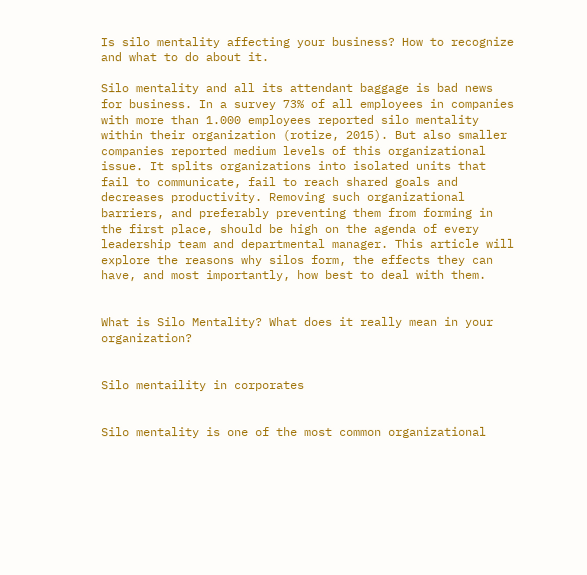Is silo mentality affecting your business? How to recognize and what to do about it.

Silo mentality and all its attendant baggage is bad news for business. In a survey 73% of all employees in companies with more than 1.000 employees reported silo mentality within their organization (rotize, 2015). But also smaller companies reported medium levels of this organizational issue. It splits organizations into isolated units that fail to communicate, fail to reach shared goals and decreases productivity. Removing such organizational barriers, and preferably preventing them from forming in the first place, should be high on the agenda of every leadership team and departmental manager. This article will explore the reasons why silos form, the effects they can have, and most importantly, how best to deal with them.


What is Silo Mentality? What does it really mean in your organization?


Silo mentaility in corporates


Silo mentality is one of the most common organizational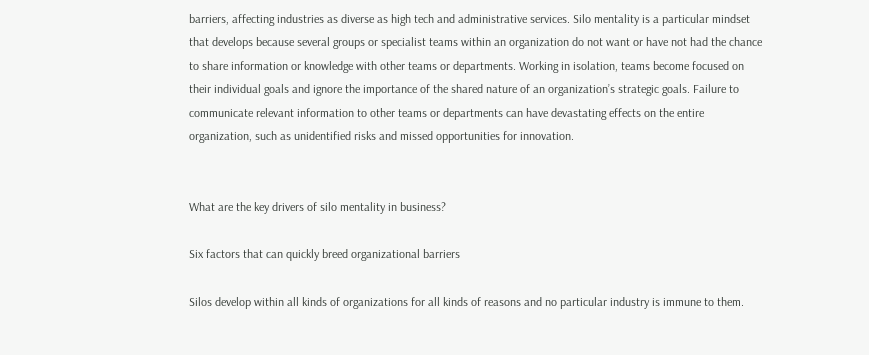barriers, affecting industries as diverse as high tech and administrative services. Silo mentality is a particular mindset that develops because several groups or specialist teams within an organization do not want or have not had the chance to share information or knowledge with other teams or departments. Working in isolation, teams become focused on their individual goals and ignore the importance of the shared nature of an organization’s strategic goals. Failure to communicate relevant information to other teams or departments can have devastating effects on the entire organization, such as unidentified risks and missed opportunities for innovation.


What are the key drivers of silo mentality in business?

Six factors that can quickly breed organizational barriers

Silos develop within all kinds of organizations for all kinds of reasons and no particular industry is immune to them.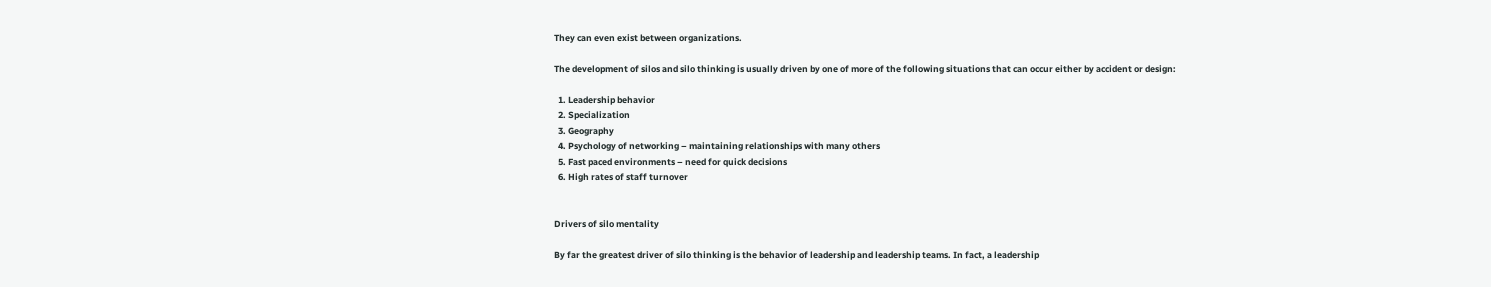They can even exist between organizations.

The development of silos and silo thinking is usually driven by one of more of the following situations that can occur either by accident or design:

  1. Leadership behavior
  2. Specialization
  3. Geography
  4. Psychology of networking – maintaining relationships with many others
  5. Fast paced environments – need for quick decisions
  6. High rates of staff turnover


Drivers of silo mentality

By far the greatest driver of silo thinking is the behavior of leadership and leadership teams. In fact, a leadership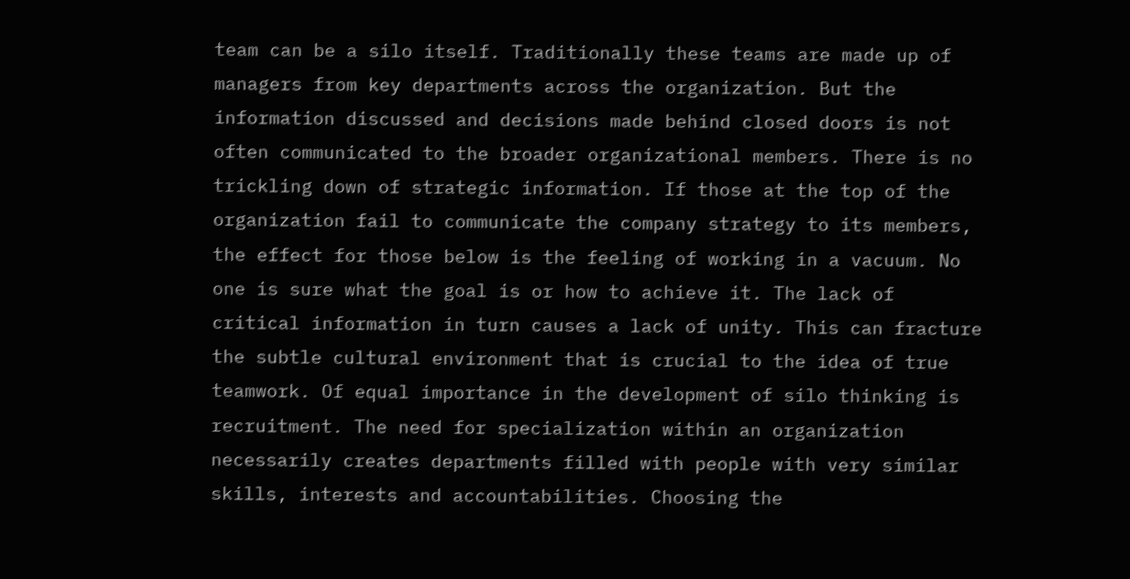team can be a silo itself. Traditionally these teams are made up of managers from key departments across the organization. But the information discussed and decisions made behind closed doors is not often communicated to the broader organizational members. There is no trickling down of strategic information. If those at the top of the organization fail to communicate the company strategy to its members, the effect for those below is the feeling of working in a vacuum. No one is sure what the goal is or how to achieve it. The lack of critical information in turn causes a lack of unity. This can fracture the subtle cultural environment that is crucial to the idea of true teamwork. Of equal importance in the development of silo thinking is recruitment. The need for specialization within an organization necessarily creates departments filled with people with very similar skills, interests and accountabilities. Choosing the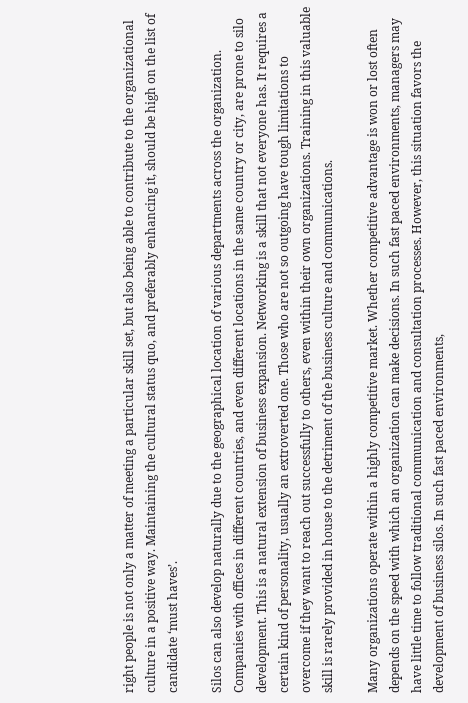right people is not only a matter of meeting a particular skill set, but also being able to contribute to the organizational culture in a positive way. Maintaining the cultural status quo, and preferably enhancing it, should be high on the list of candidate ‘must haves’.

Silos can also develop naturally due to the geographical location of various departments across the organization. Companies with offices in different countries, and even different locations in the same country or city, are prone to silo development. This is a natural extension of business expansion. Networking is a skill that not everyone has. It requires a certain kind of personality, usually an extroverted one. Those who are not so outgoing have tough limitations to overcome if they want to reach out successfully to others, even within their own organizations. Training in this valuable skill is rarely provided in house to the detriment of the business culture and communications.

Many organizations operate within a highly competitive market. Whether competitive advantage is won or lost often depends on the speed with which an organization can make decisions. In such fast paced environments, managers may have little time to follow traditional communication and consultation processes. However, this situation favors the development of business silos. In such fast paced environments,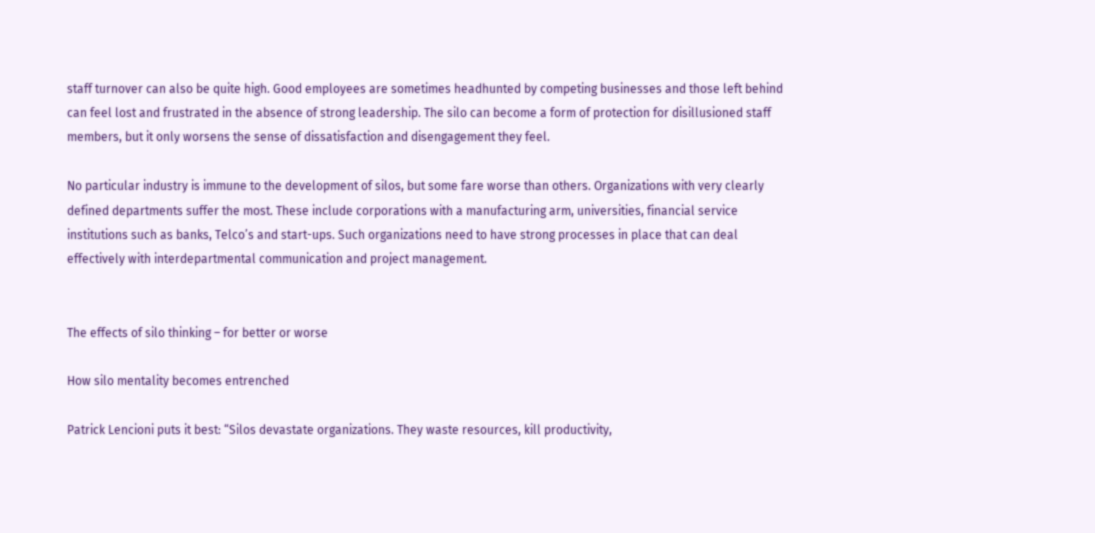staff turnover can also be quite high. Good employees are sometimes headhunted by competing businesses and those left behind can feel lost and frustrated in the absence of strong leadership. The silo can become a form of protection for disillusioned staff members, but it only worsens the sense of dissatisfaction and disengagement they feel.

No particular industry is immune to the development of silos, but some fare worse than others. Organizations with very clearly defined departments suffer the most. These include corporations with a manufacturing arm, universities, financial service institutions such as banks, Telco’s and start-ups. Such organizations need to have strong processes in place that can deal effectively with interdepartmental communication and project management.


The effects of silo thinking – for better or worse

How silo mentality becomes entrenched

Patrick Lencioni puts it best: “Silos devastate organizations. They waste resources, kill productivity,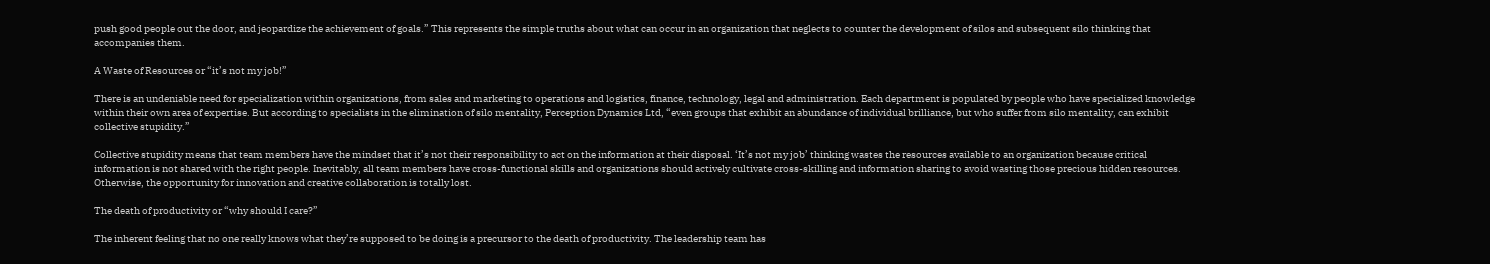push good people out the door, and jeopardize the achievement of goals.” This represents the simple truths about what can occur in an organization that neglects to counter the development of silos and subsequent silo thinking that accompanies them.

A Waste of Resources or “it’s not my job!”

There is an undeniable need for specialization within organizations, from sales and marketing to operations and logistics, finance, technology, legal and administration. Each department is populated by people who have specialized knowledge within their own area of expertise. But according to specialists in the elimination of silo mentality, Perception Dynamics Ltd, “even groups that exhibit an abundance of individual brilliance, but who suffer from silo mentality, can exhibit collective stupidity.”

Collective stupidity means that team members have the mindset that it’s not their responsibility to act on the information at their disposal. ‘It’s not my job’ thinking wastes the resources available to an organization because critical information is not shared with the right people. Inevitably, all team members have cross-functional skills and organizations should actively cultivate cross-skilling and information sharing to avoid wasting those precious hidden resources. Otherwise, the opportunity for innovation and creative collaboration is totally lost.

The death of productivity or “why should I care?”

The inherent feeling that no one really knows what they’re supposed to be doing is a precursor to the death of productivity. The leadership team has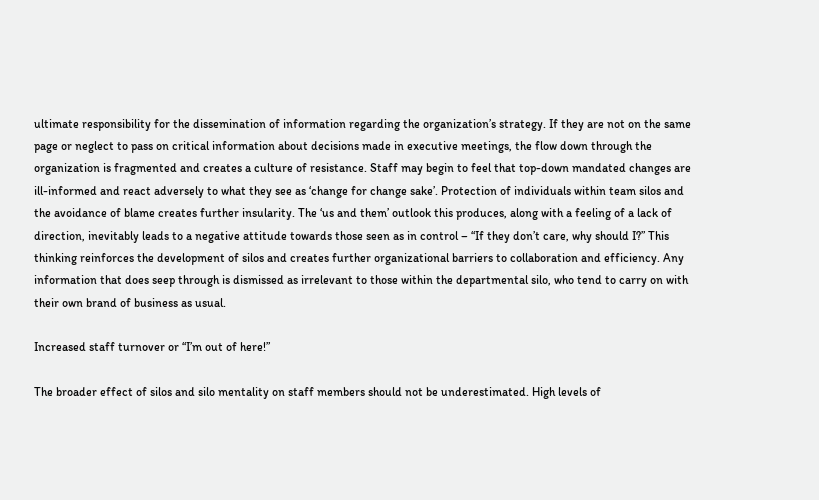ultimate responsibility for the dissemination of information regarding the organization’s strategy. If they are not on the same page or neglect to pass on critical information about decisions made in executive meetings, the flow down through the organization is fragmented and creates a culture of resistance. Staff may begin to feel that top-down mandated changes are ill-informed and react adversely to what they see as ‘change for change sake’. Protection of individuals within team silos and the avoidance of blame creates further insularity. The ‘us and them’ outlook this produces, along with a feeling of a lack of direction, inevitably leads to a negative attitude towards those seen as in control – “If they don’t care, why should I?” This thinking reinforces the development of silos and creates further organizational barriers to collaboration and efficiency. Any information that does seep through is dismissed as irrelevant to those within the departmental silo, who tend to carry on with their own brand of business as usual.

Increased staff turnover or “I’m out of here!”

The broader effect of silos and silo mentality on staff members should not be underestimated. High levels of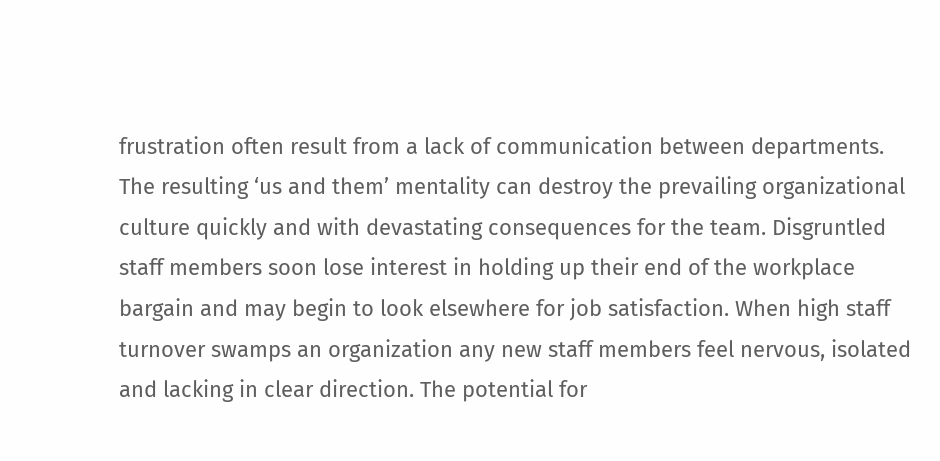frustration often result from a lack of communication between departments. The resulting ‘us and them’ mentality can destroy the prevailing organizational culture quickly and with devastating consequences for the team. Disgruntled staff members soon lose interest in holding up their end of the workplace bargain and may begin to look elsewhere for job satisfaction. When high staff turnover swamps an organization any new staff members feel nervous, isolated and lacking in clear direction. The potential for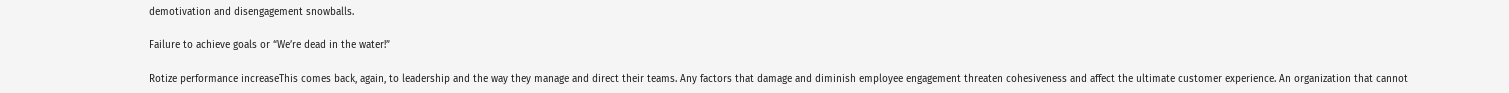demotivation and disengagement snowballs.

Failure to achieve goals or “We’re dead in the water!”

Rotize performance increaseThis comes back, again, to leadership and the way they manage and direct their teams. Any factors that damage and diminish employee engagement threaten cohesiveness and affect the ultimate customer experience. An organization that cannot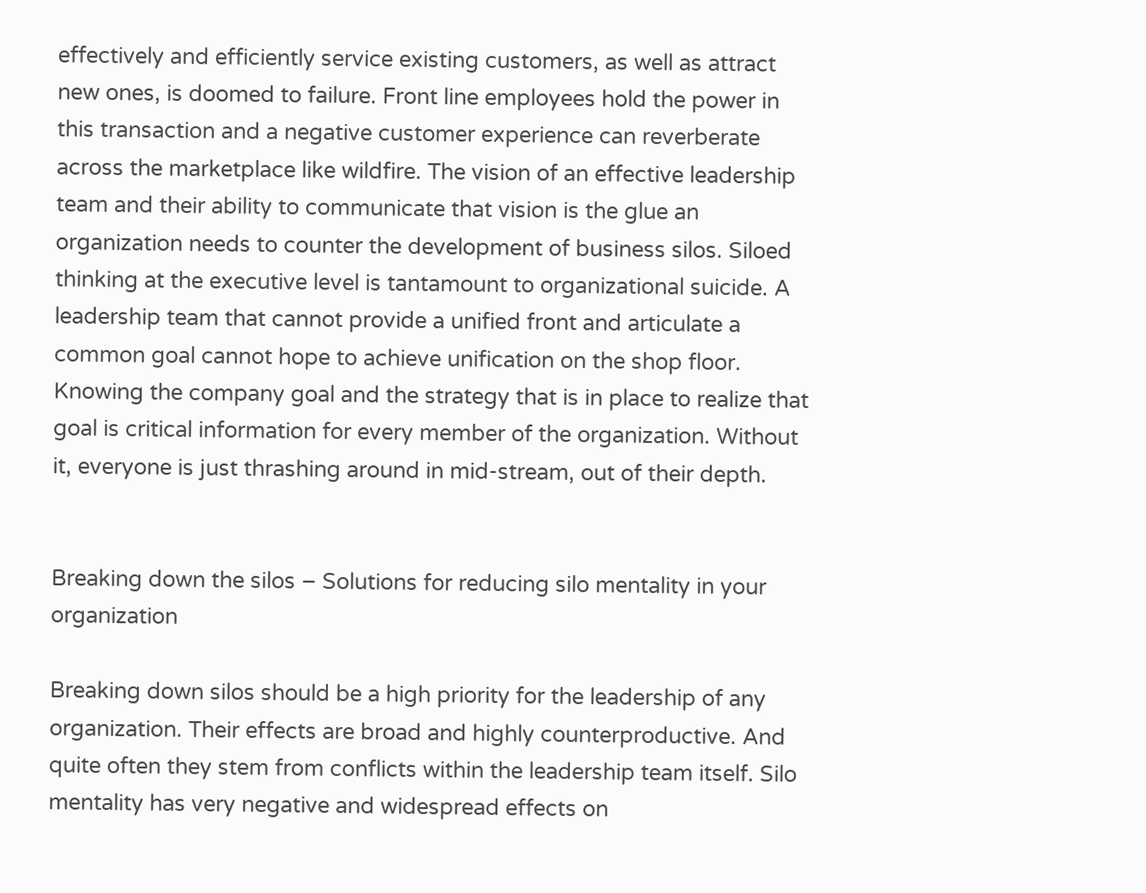effectively and efficiently service existing customers, as well as attract new ones, is doomed to failure. Front line employees hold the power in this transaction and a negative customer experience can reverberate across the marketplace like wildfire. The vision of an effective leadership team and their ability to communicate that vision is the glue an organization needs to counter the development of business silos. Siloed thinking at the executive level is tantamount to organizational suicide. A leadership team that cannot provide a unified front and articulate a common goal cannot hope to achieve unification on the shop floor. Knowing the company goal and the strategy that is in place to realize that goal is critical information for every member of the organization. Without it, everyone is just thrashing around in mid-stream, out of their depth.


Breaking down the silos – Solutions for reducing silo mentality in your organization

Breaking down silos should be a high priority for the leadership of any organization. Their effects are broad and highly counterproductive. And quite often they stem from conflicts within the leadership team itself. Silo mentality has very negative and widespread effects on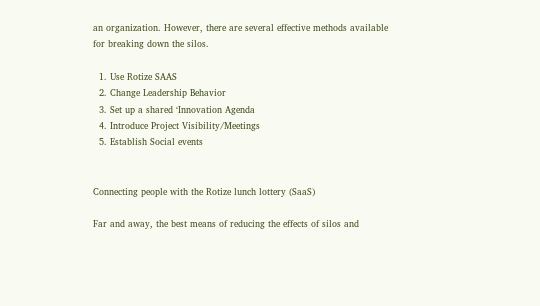an organization. However, there are several effective methods available for breaking down the silos.

  1. Use Rotize SAAS
  2. Change Leadership Behavior
  3. Set up a shared ‘Innovation Agenda
  4. Introduce Project Visibility/Meetings
  5. Establish Social events


Connecting people with the Rotize lunch lottery (SaaS)

Far and away, the best means of reducing the effects of silos and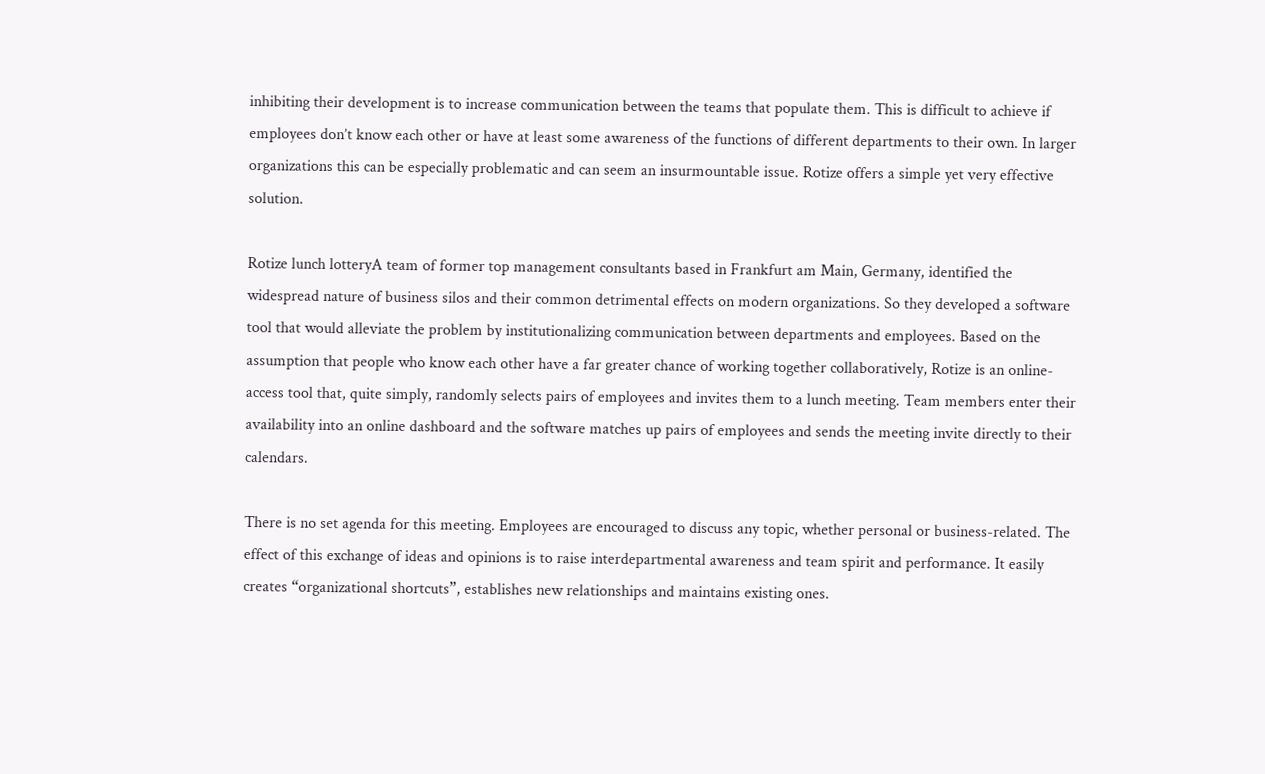inhibiting their development is to increase communication between the teams that populate them. This is difficult to achieve if employees don’t know each other or have at least some awareness of the functions of different departments to their own. In larger organizations this can be especially problematic and can seem an insurmountable issue. Rotize offers a simple yet very effective solution.

Rotize lunch lotteryA team of former top management consultants based in Frankfurt am Main, Germany, identified the widespread nature of business silos and their common detrimental effects on modern organizations. So they developed a software tool that would alleviate the problem by institutionalizing communication between departments and employees. Based on the assumption that people who know each other have a far greater chance of working together collaboratively, Rotize is an online-access tool that, quite simply, randomly selects pairs of employees and invites them to a lunch meeting. Team members enter their availability into an online dashboard and the software matches up pairs of employees and sends the meeting invite directly to their calendars.

There is no set agenda for this meeting. Employees are encouraged to discuss any topic, whether personal or business-related. The effect of this exchange of ideas and opinions is to raise interdepartmental awareness and team spirit and performance. It easily creates “organizational shortcuts”, establishes new relationships and maintains existing ones.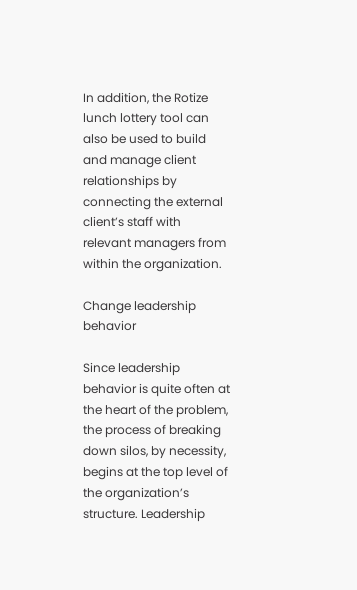In addition, the Rotize lunch lottery tool can also be used to build and manage client relationships by connecting the external client’s staff with relevant managers from within the organization.

Change leadership behavior

Since leadership behavior is quite often at the heart of the problem, the process of breaking down silos, by necessity, begins at the top level of the organization’s structure. Leadership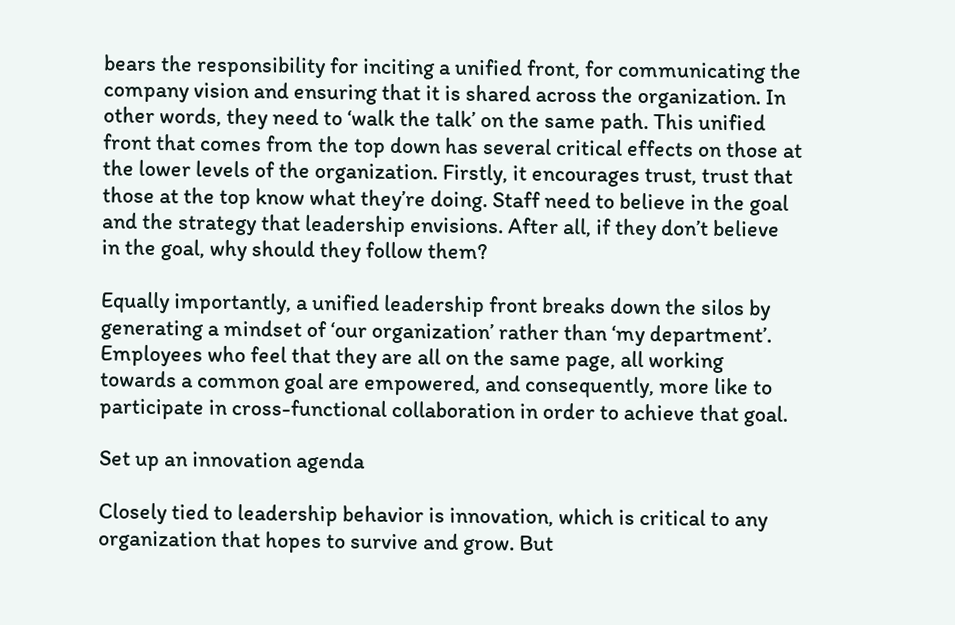bears the responsibility for inciting a unified front, for communicating the company vision and ensuring that it is shared across the organization. In other words, they need to ‘walk the talk’ on the same path. This unified front that comes from the top down has several critical effects on those at the lower levels of the organization. Firstly, it encourages trust, trust that those at the top know what they’re doing. Staff need to believe in the goal and the strategy that leadership envisions. After all, if they don’t believe in the goal, why should they follow them?

Equally importantly, a unified leadership front breaks down the silos by generating a mindset of ‘our organization’ rather than ‘my department’. Employees who feel that they are all on the same page, all working towards a common goal are empowered, and consequently, more like to participate in cross-functional collaboration in order to achieve that goal.

Set up an innovation agenda

Closely tied to leadership behavior is innovation, which is critical to any organization that hopes to survive and grow. But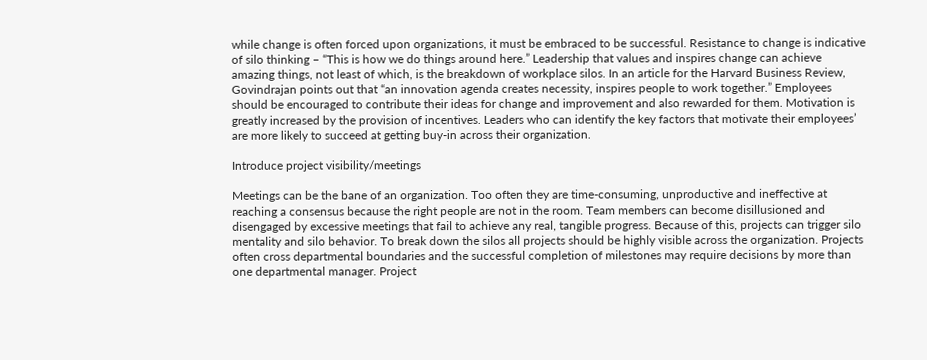while change is often forced upon organizations, it must be embraced to be successful. Resistance to change is indicative of silo thinking – “This is how we do things around here.” Leadership that values and inspires change can achieve amazing things, not least of which, is the breakdown of workplace silos. In an article for the Harvard Business Review, Govindrajan points out that “an innovation agenda creates necessity, inspires people to work together.” Employees should be encouraged to contribute their ideas for change and improvement and also rewarded for them. Motivation is greatly increased by the provision of incentives. Leaders who can identify the key factors that motivate their employees’ are more likely to succeed at getting buy-in across their organization.

Introduce project visibility/meetings

Meetings can be the bane of an organization. Too often they are time-consuming, unproductive and ineffective at reaching a consensus because the right people are not in the room. Team members can become disillusioned and disengaged by excessive meetings that fail to achieve any real, tangible progress. Because of this, projects can trigger silo mentality and silo behavior. To break down the silos all projects should be highly visible across the organization. Projects often cross departmental boundaries and the successful completion of milestones may require decisions by more than one departmental manager. Project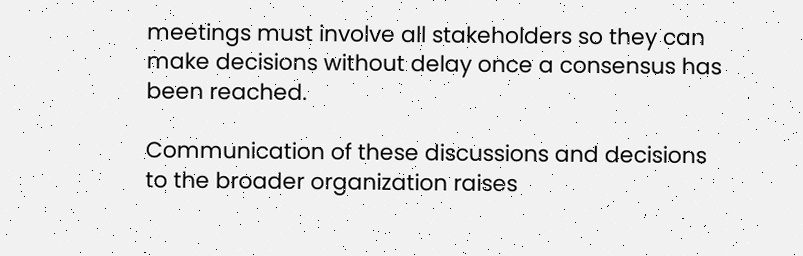meetings must involve all stakeholders so they can make decisions without delay once a consensus has been reached.

Communication of these discussions and decisions to the broader organization raises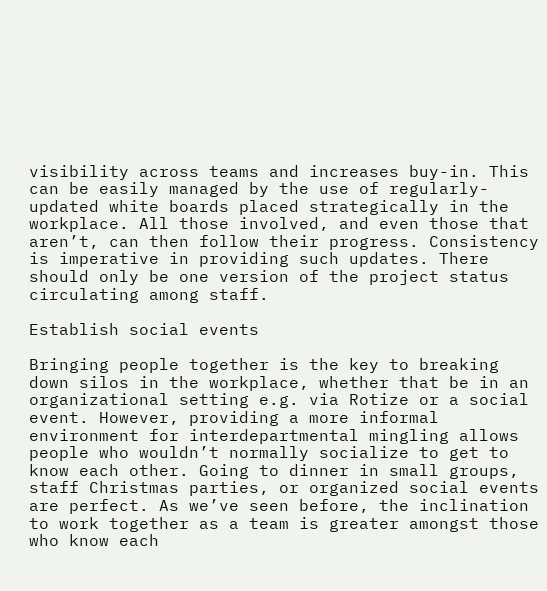visibility across teams and increases buy-in. This can be easily managed by the use of regularly-updated white boards placed strategically in the workplace. All those involved, and even those that aren’t, can then follow their progress. Consistency is imperative in providing such updates. There should only be one version of the project status circulating among staff.

Establish social events

Bringing people together is the key to breaking down silos in the workplace, whether that be in an organizational setting e.g. via Rotize or a social event. However, providing a more informal environment for interdepartmental mingling allows people who wouldn’t normally socialize to get to know each other. Going to dinner in small groups, staff Christmas parties, or organized social events are perfect. As we’ve seen before, the inclination to work together as a team is greater amongst those who know each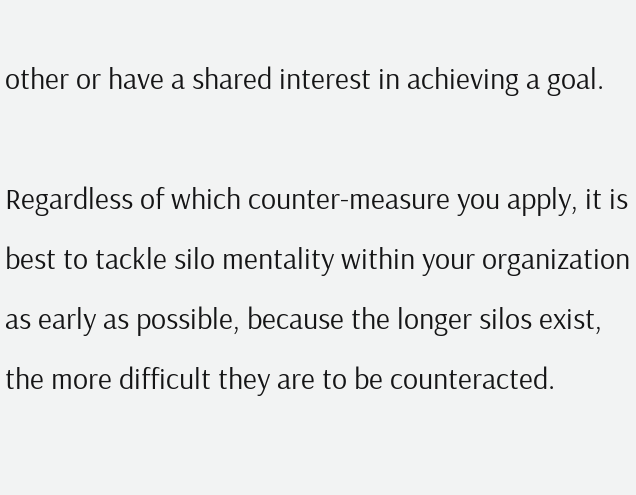other or have a shared interest in achieving a goal.

Regardless of which counter-measure you apply, it is best to tackle silo mentality within your organization as early as possible, because the longer silos exist, the more difficult they are to be counteracted.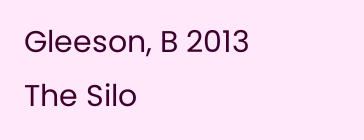Gleeson, B 2013 The Silo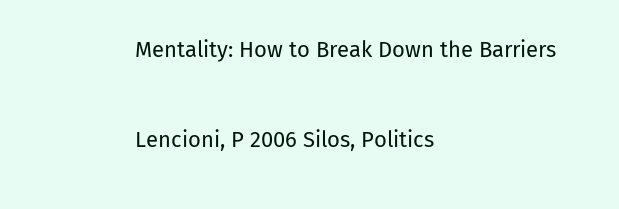Mentality: How to Break Down the Barriers

Lencioni, P 2006 Silos, Politics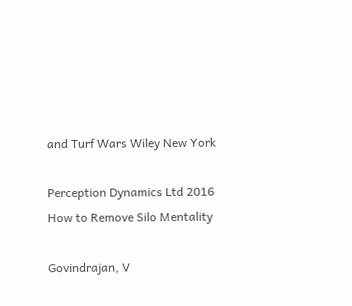and Turf Wars Wiley New York

Perception Dynamics Ltd 2016 How to Remove Silo Mentality

Govindrajan, V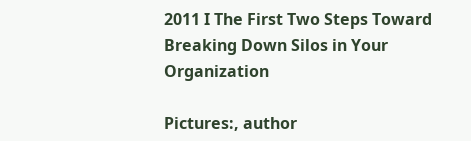2011 I The First Two Steps Toward Breaking Down Silos in Your Organization

Pictures:, author